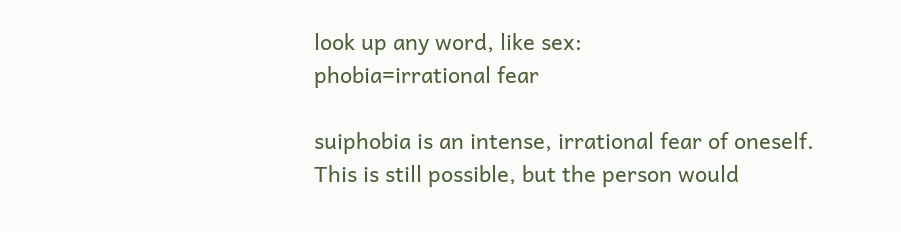look up any word, like sex:
phobia=irrational fear

suiphobia is an intense, irrational fear of oneself. This is still possible, but the person would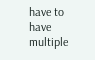have to have multiple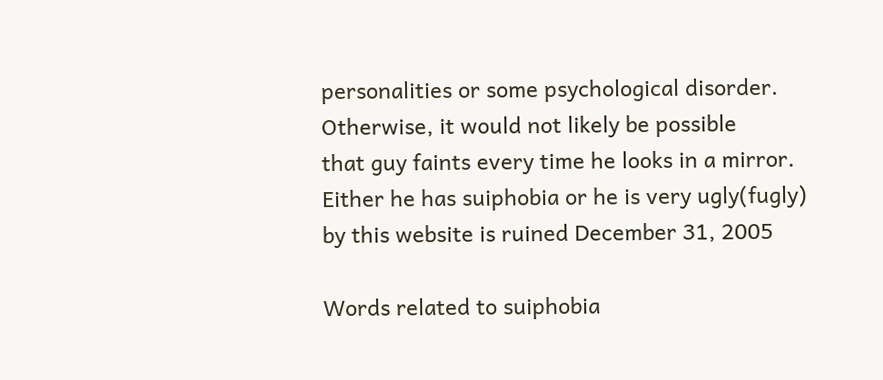personalities or some psychological disorder. Otherwise, it would not likely be possible
that guy faints every time he looks in a mirror. Either he has suiphobia or he is very ugly(fugly)
by this website is ruined December 31, 2005

Words related to suiphobia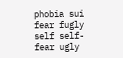phobia sui fear fugly self self-fear ugly